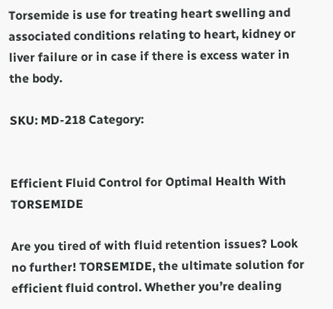Torsemide is use for treating heart swelling and associated conditions relating to heart, kidney or liver failure or in case if there is excess water in the body.

SKU: MD-218 Category:


Efficient Fluid Control for Optimal Health With TORSEMIDE

Are you tired of with fluid retention issues? Look no further! TORSEMIDE, the ultimate solution for efficient fluid control. Whether you’re dealing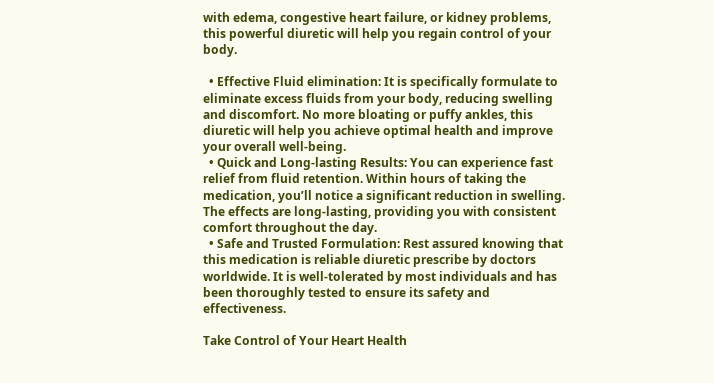with edema, congestive heart failure, or kidney problems, this powerful diuretic will help you regain control of your body.

  • Effective Fluid elimination: It is specifically formulate to eliminate excess fluids from your body, reducing swelling and discomfort. No more bloating or puffy ankles, this diuretic will help you achieve optimal health and improve your overall well-being.
  • Quick and Long-lasting Results: You can experience fast relief from fluid retention. Within hours of taking the medication, you’ll notice a significant reduction in swelling. The effects are long-lasting, providing you with consistent comfort throughout the day.
  • Safe and Trusted Formulation: Rest assured knowing that this medication is reliable diuretic prescribe by doctors worldwide. It is well-tolerated by most individuals and has been thoroughly tested to ensure its safety and effectiveness.

Take Control of Your Heart Health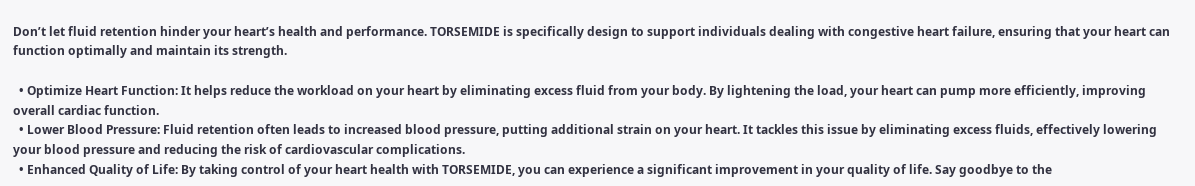Don’t let fluid retention hinder your heart’s health and performance. TORSEMIDE is specifically design to support individuals dealing with congestive heart failure, ensuring that your heart can function optimally and maintain its strength.

  • Optimize Heart Function: It helps reduce the workload on your heart by eliminating excess fluid from your body. By lightening the load, your heart can pump more efficiently, improving overall cardiac function.
  • Lower Blood Pressure: Fluid retention often leads to increased blood pressure, putting additional strain on your heart. It tackles this issue by eliminating excess fluids, effectively lowering your blood pressure and reducing the risk of cardiovascular complications.
  • Enhanced Quality of Life: By taking control of your heart health with TORSEMIDE, you can experience a significant improvement in your quality of life. Say goodbye to the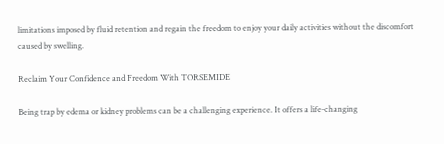limitations imposed by fluid retention and regain the freedom to enjoy your daily activities without the discomfort caused by swelling.

Reclaim Your Confidence and Freedom With TORSEMIDE

Being trap by edema or kidney problems can be a challenging experience. It offers a life-changing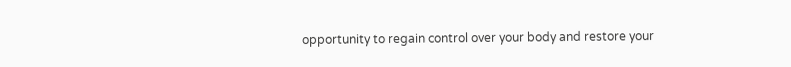opportunity to regain control over your body and restore your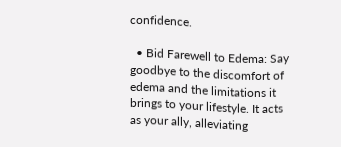confidence.

  • Bid Farewell to Edema: Say goodbye to the discomfort of edema and the limitations it brings to your lifestyle. It acts as your ally, alleviating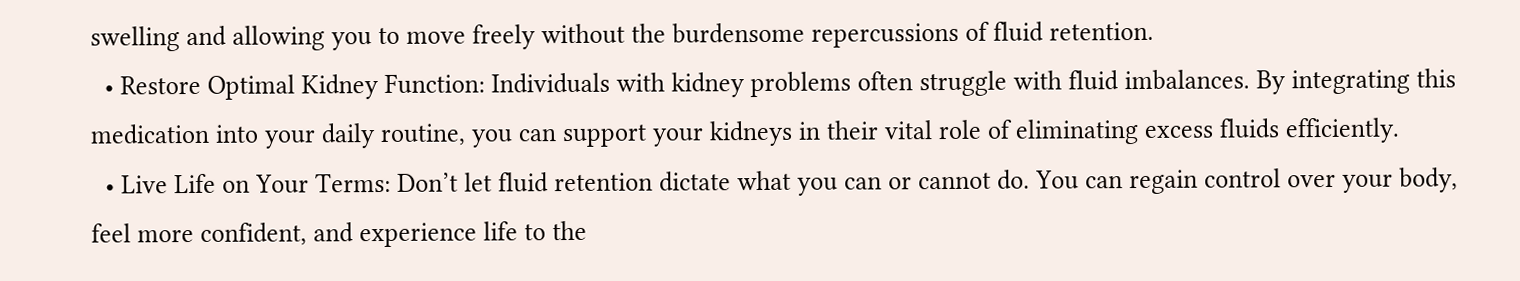swelling and allowing you to move freely without the burdensome repercussions of fluid retention.
  • Restore Optimal Kidney Function: Individuals with kidney problems often struggle with fluid imbalances. By integrating this medication into your daily routine, you can support your kidneys in their vital role of eliminating excess fluids efficiently.
  • Live Life on Your Terms: Don’t let fluid retention dictate what you can or cannot do. You can regain control over your body, feel more confident, and experience life to the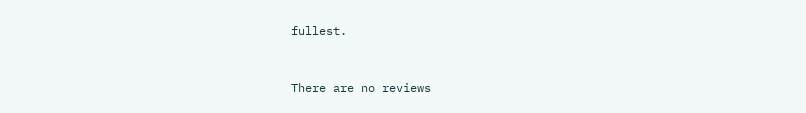fullest.


There are no reviews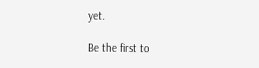yet.

Be the first to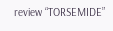review “TORSEMIDE”